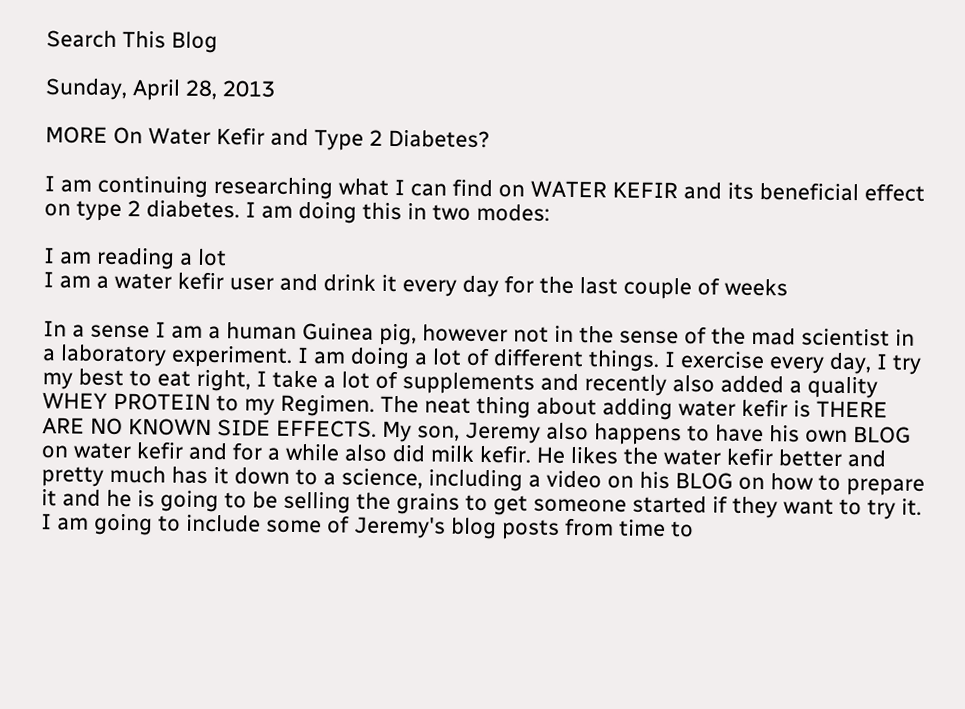Search This Blog

Sunday, April 28, 2013

MORE On Water Kefir and Type 2 Diabetes?

I am continuing researching what I can find on WATER KEFIR and its beneficial effect on type 2 diabetes. I am doing this in two modes:

I am reading a lot
I am a water kefir user and drink it every day for the last couple of weeks

In a sense I am a human Guinea pig, however not in the sense of the mad scientist in a laboratory experiment. I am doing a lot of different things. I exercise every day, I try my best to eat right, I take a lot of supplements and recently also added a quality WHEY PROTEIN to my Regimen. The neat thing about adding water kefir is THERE ARE NO KNOWN SIDE EFFECTS. My son, Jeremy also happens to have his own BLOG on water kefir and for a while also did milk kefir. He likes the water kefir better and pretty much has it down to a science, including a video on his BLOG on how to prepare it and he is going to be selling the grains to get someone started if they want to try it. I am going to include some of Jeremy's blog posts from time to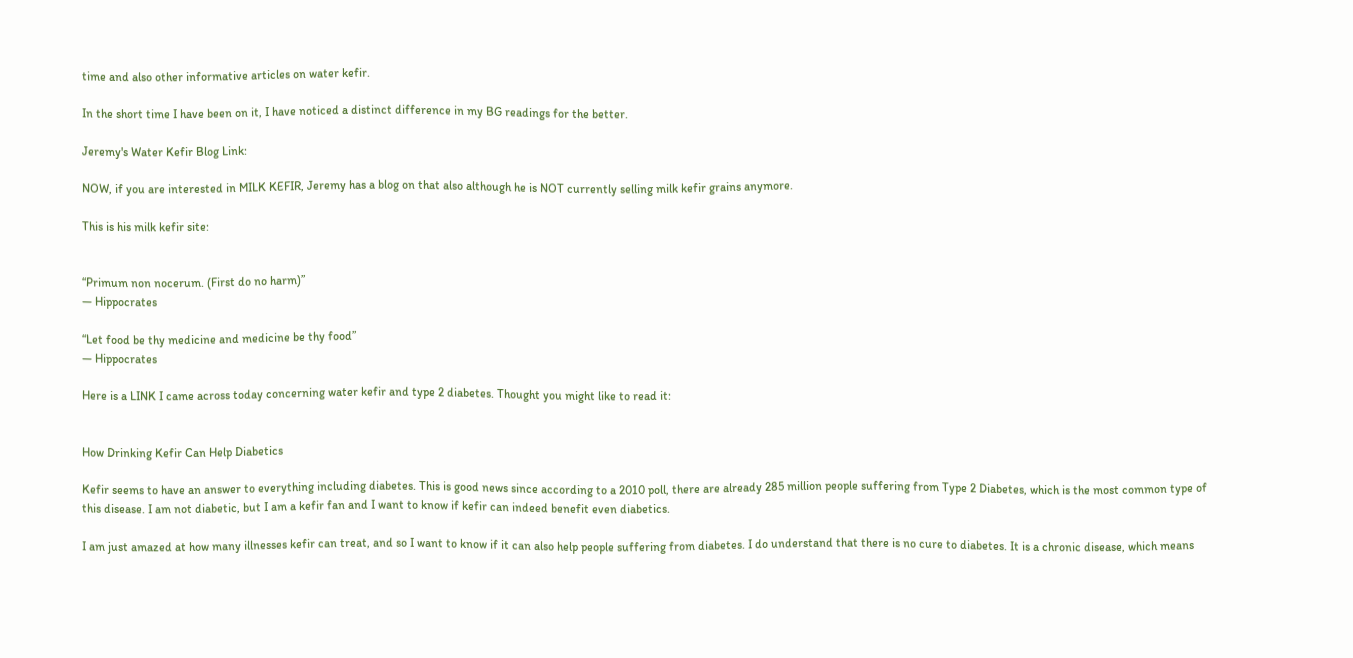time and also other informative articles on water kefir.

In the short time I have been on it, I have noticed a distinct difference in my BG readings for the better.

Jeremy's Water Kefir Blog Link:

NOW, if you are interested in MILK KEFIR, Jeremy has a blog on that also although he is NOT currently selling milk kefir grains anymore.

This is his milk kefir site:


“Primum non nocerum. (First do no harm)”
― Hippocrates

“Let food be thy medicine and medicine be thy food”
― Hippocrates

Here is a LINK I came across today concerning water kefir and type 2 diabetes. Thought you might like to read it:


How Drinking Kefir Can Help Diabetics

Kefir seems to have an answer to everything including diabetes. This is good news since according to a 2010 poll, there are already 285 million people suffering from Type 2 Diabetes, which is the most common type of this disease. I am not diabetic, but I am a kefir fan and I want to know if kefir can indeed benefit even diabetics.

I am just amazed at how many illnesses kefir can treat, and so I want to know if it can also help people suffering from diabetes. I do understand that there is no cure to diabetes. It is a chronic disease, which means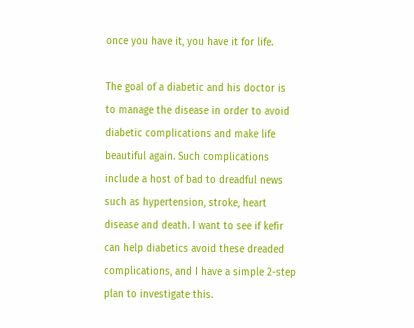once you have it, you have it for life.

The goal of a diabetic and his doctor is to manage the disease in order to avoid diabetic complications and make life beautiful again. Such complications include a host of bad to dreadful news such as hypertension, stroke, heart disease and death. I want to see if kefir can help diabetics avoid these dreaded complications, and I have a simple 2-step plan to investigate this.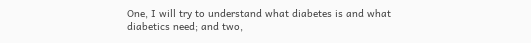One, I will try to understand what diabetes is and what diabetics need; and two,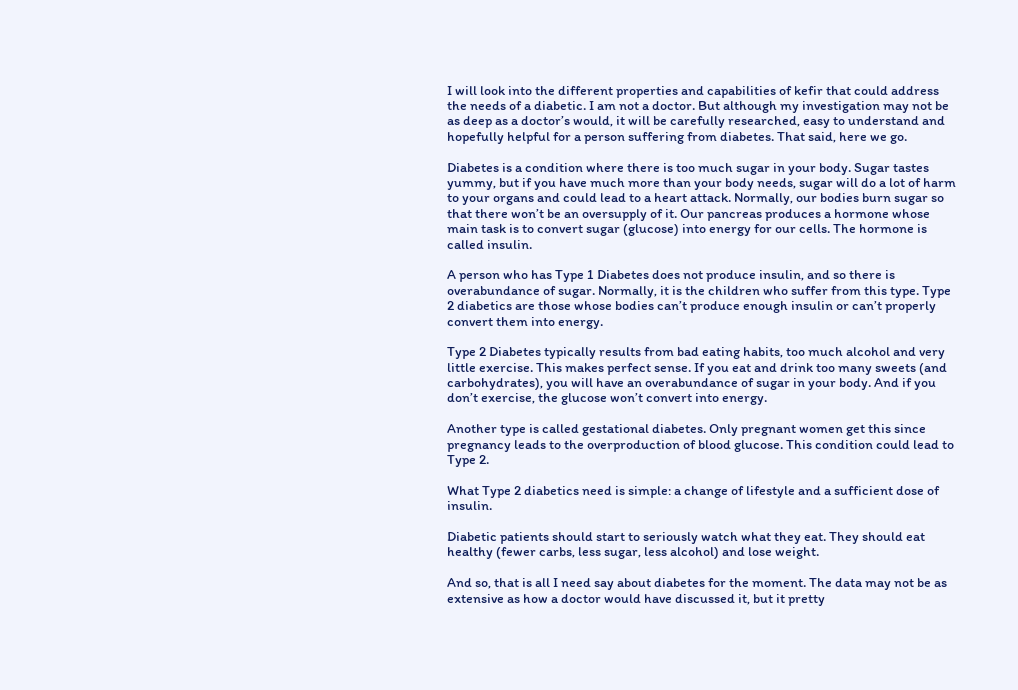I will look into the different properties and capabilities of kefir that could address the needs of a diabetic. I am not a doctor. But although my investigation may not be as deep as a doctor’s would, it will be carefully researched, easy to understand and hopefully helpful for a person suffering from diabetes. That said, here we go.

Diabetes is a condition where there is too much sugar in your body. Sugar tastes yummy, but if you have much more than your body needs, sugar will do a lot of harm to your organs and could lead to a heart attack. Normally, our bodies burn sugar so that there won’t be an oversupply of it. Our pancreas produces a hormone whose main task is to convert sugar (glucose) into energy for our cells. The hormone is called insulin.

A person who has Type 1 Diabetes does not produce insulin, and so there is overabundance of sugar. Normally, it is the children who suffer from this type. Type 2 diabetics are those whose bodies can’t produce enough insulin or can’t properly convert them into energy.

Type 2 Diabetes typically results from bad eating habits, too much alcohol and very little exercise. This makes perfect sense. If you eat and drink too many sweets (and carbohydrates), you will have an overabundance of sugar in your body. And if you don’t exercise, the glucose won’t convert into energy.

Another type is called gestational diabetes. Only pregnant women get this since pregnancy leads to the overproduction of blood glucose. This condition could lead to Type 2.

What Type 2 diabetics need is simple: a change of lifestyle and a sufficient dose of insulin.

Diabetic patients should start to seriously watch what they eat. They should eat healthy (fewer carbs, less sugar, less alcohol) and lose weight.

And so, that is all I need say about diabetes for the moment. The data may not be as extensive as how a doctor would have discussed it, but it pretty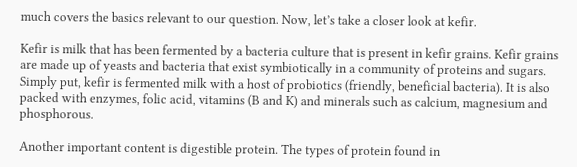much covers the basics relevant to our question. Now, let’s take a closer look at kefir.

Kefir is milk that has been fermented by a bacteria culture that is present in kefir grains. Kefir grains are made up of yeasts and bacteria that exist symbiotically in a community of proteins and sugars. Simply put, kefir is fermented milk with a host of probiotics (friendly, beneficial bacteria). It is also packed with enzymes, folic acid, vitamins (B and K) and minerals such as calcium, magnesium and phosphorous.

Another important content is digestible protein. The types of protein found in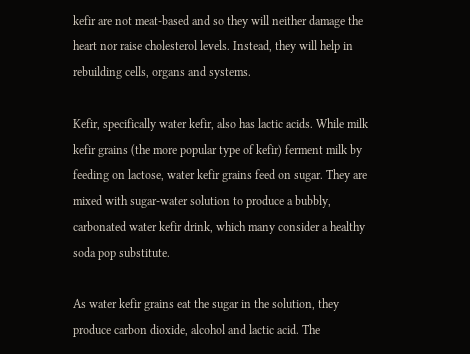kefir are not meat-based and so they will neither damage the heart nor raise cholesterol levels. Instead, they will help in rebuilding cells, organs and systems.

Kefir, specifically water kefir, also has lactic acids. While milk kefir grains (the more popular type of kefir) ferment milk by feeding on lactose, water kefir grains feed on sugar. They are mixed with sugar-water solution to produce a bubbly, carbonated water kefir drink, which many consider a healthy soda pop substitute.

As water kefir grains eat the sugar in the solution, they produce carbon dioxide, alcohol and lactic acid. The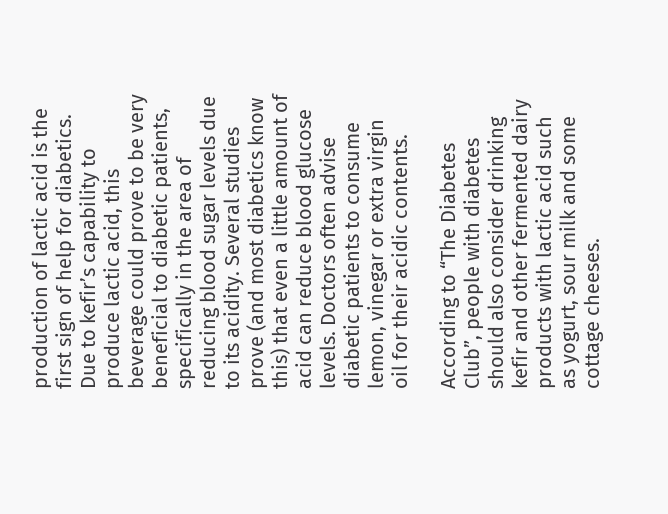production of lactic acid is the first sign of help for diabetics. Due to kefir’s capability to produce lactic acid, this beverage could prove to be very beneficial to diabetic patients, specifically in the area of reducing blood sugar levels due to its acidity. Several studies prove (and most diabetics know this) that even a little amount of acid can reduce blood glucose levels. Doctors often advise diabetic patients to consume lemon, vinegar or extra virgin oil for their acidic contents.

According to “The Diabetes Club”, people with diabetes should also consider drinking kefir and other fermented dairy products with lactic acid such as yogurt, sour milk and some cottage cheeses.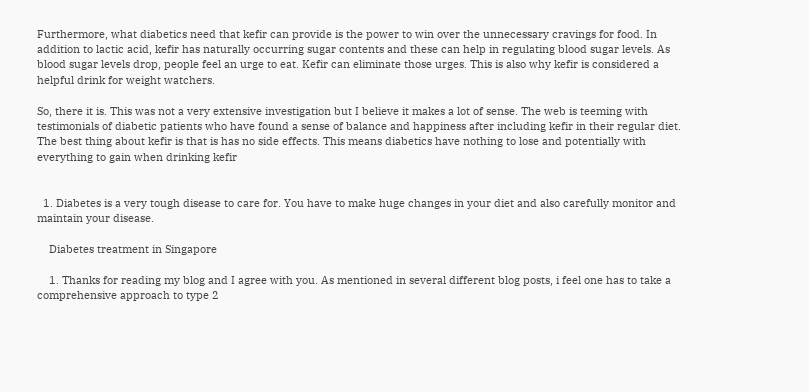Furthermore, what diabetics need that kefir can provide is the power to win over the unnecessary cravings for food. In addition to lactic acid, kefir has naturally occurring sugar contents and these can help in regulating blood sugar levels. As blood sugar levels drop, people feel an urge to eat. Kefir can eliminate those urges. This is also why kefir is considered a helpful drink for weight watchers.

So, there it is. This was not a very extensive investigation but I believe it makes a lot of sense. The web is teeming with testimonials of diabetic patients who have found a sense of balance and happiness after including kefir in their regular diet. The best thing about kefir is that is has no side effects. This means diabetics have nothing to lose and potentially with everything to gain when drinking kefir


  1. Diabetes is a very tough disease to care for. You have to make huge changes in your diet and also carefully monitor and maintain your disease.

    Diabetes treatment in Singapore

    1. Thanks for reading my blog and I agree with you. As mentioned in several different blog posts, i feel one has to take a comprehensive approach to type 2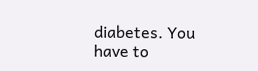diabetes. You have to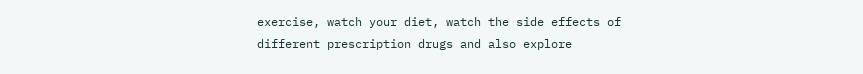exercise, watch your diet, watch the side effects of different prescription drugs and also explore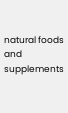natural foods and supplements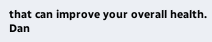that can improve your overall health. Dan